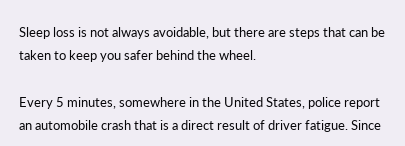Sleep loss is not always avoidable, but there are steps that can be taken to keep you safer behind the wheel.

Every 5 minutes, somewhere in the United States, police report an automobile crash that is a direct result of driver fatigue. Since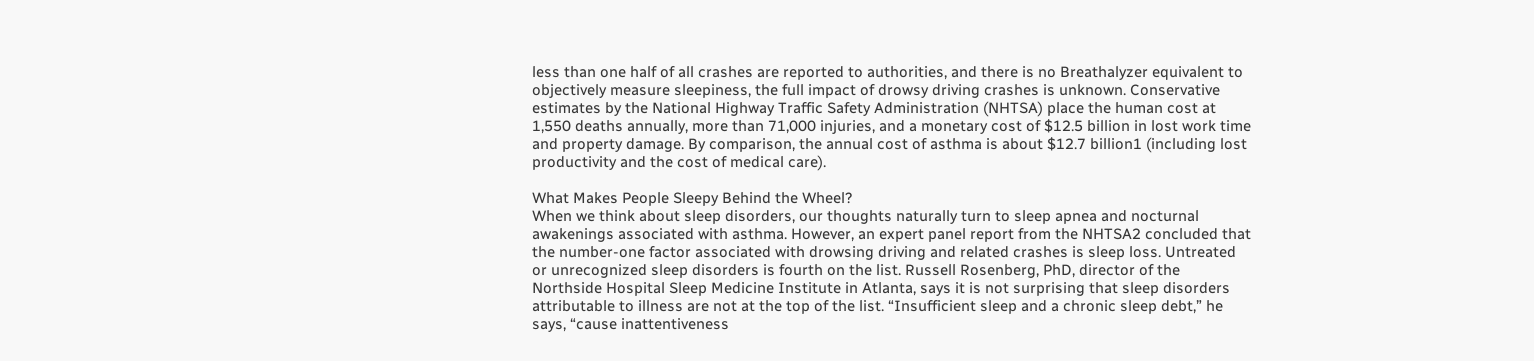less than one half of all crashes are reported to authorities, and there is no Breathalyzer equivalent to objectively measure sleepiness, the full impact of drowsy driving crashes is unknown. Conservative estimates by the National Highway Traffic Safety Administration (NHTSA) place the human cost at 1,550 deaths annually, more than 71,000 injuries, and a monetary cost of $12.5 billion in lost work time and property damage. By comparison, the annual cost of asthma is about $12.7 billion1 (including lost productivity and the cost of medical care).

What Makes People Sleepy Behind the Wheel?
When we think about sleep disorders, our thoughts naturally turn to sleep apnea and nocturnal awakenings associated with asthma. However, an expert panel report from the NHTSA2 concluded that the number-one factor associated with drowsing driving and related crashes is sleep loss. Untreated or unrecognized sleep disorders is fourth on the list. Russell Rosenberg, PhD, director of the Northside Hospital Sleep Medicine Institute in Atlanta, says it is not surprising that sleep disorders attributable to illness are not at the top of the list. “Insufficient sleep and a chronic sleep debt,” he says, “cause inattentiveness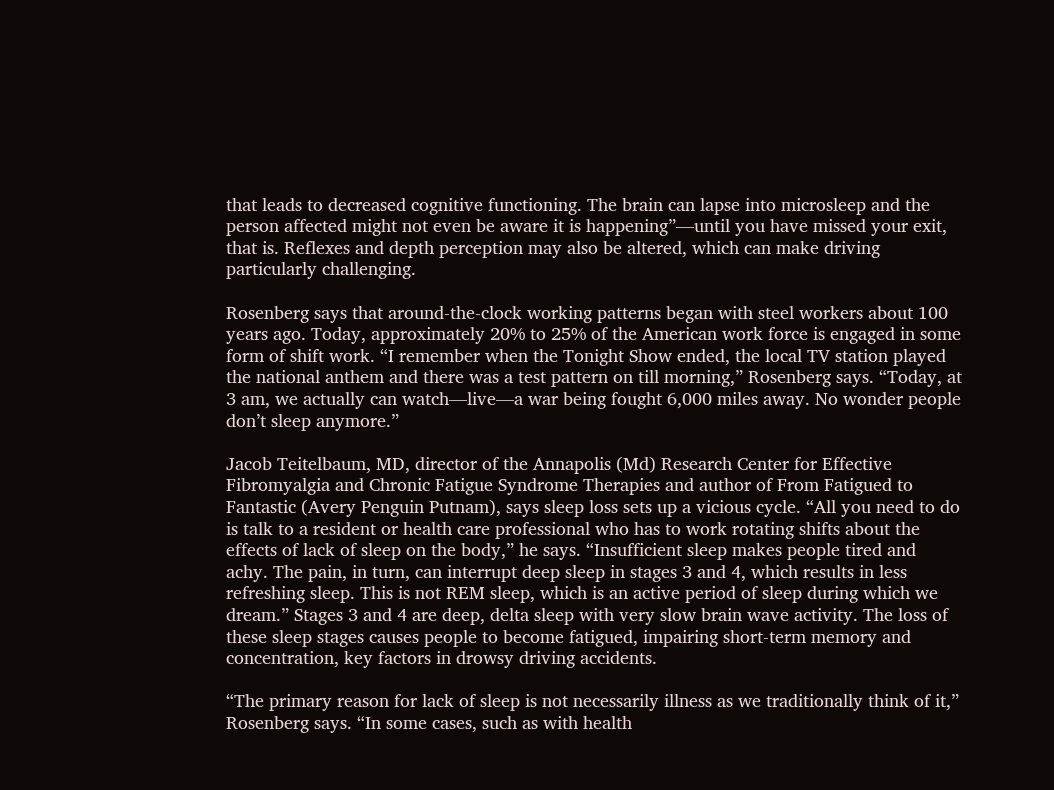that leads to decreased cognitive functioning. The brain can lapse into microsleep and the person affected might not even be aware it is happening”—until you have missed your exit, that is. Reflexes and depth perception may also be altered, which can make driving particularly challenging.

Rosenberg says that around-the-clock working patterns began with steel workers about 100 years ago. Today, approximately 20% to 25% of the American work force is engaged in some form of shift work. “I remember when the Tonight Show ended, the local TV station played the national anthem and there was a test pattern on till morning,” Rosenberg says. “Today, at 3 am, we actually can watch—live—a war being fought 6,000 miles away. No wonder people don’t sleep anymore.”

Jacob Teitelbaum, MD, director of the Annapolis (Md) Research Center for Effective Fibromyalgia and Chronic Fatigue Syndrome Therapies and author of From Fatigued to Fantastic (Avery Penguin Putnam), says sleep loss sets up a vicious cycle. “All you need to do is talk to a resident or health care professional who has to work rotating shifts about the effects of lack of sleep on the body,” he says. “Insufficient sleep makes people tired and achy. The pain, in turn, can interrupt deep sleep in stages 3 and 4, which results in less refreshing sleep. This is not REM sleep, which is an active period of sleep during which we dream.” Stages 3 and 4 are deep, delta sleep with very slow brain wave activity. The loss of these sleep stages causes people to become fatigued, impairing short-term memory and concentration, key factors in drowsy driving accidents.

“The primary reason for lack of sleep is not necessarily illness as we traditionally think of it,” Rosenberg says. “In some cases, such as with health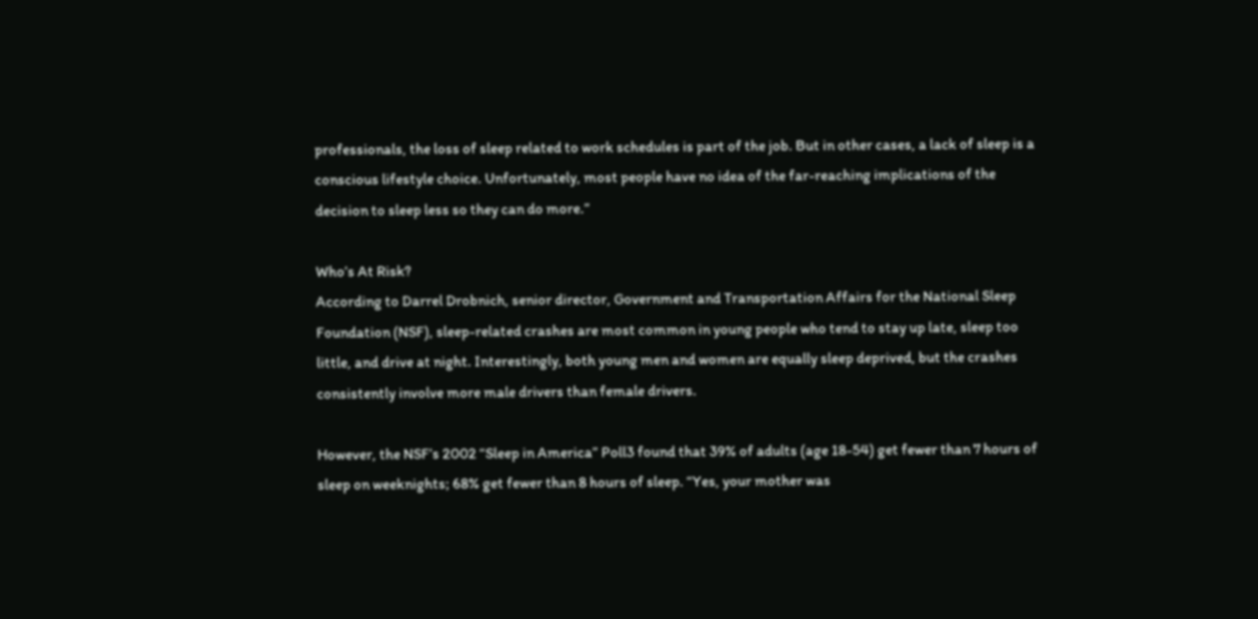professionals, the loss of sleep related to work schedules is part of the job. But in other cases, a lack of sleep is a conscious lifestyle choice. Unfortunately, most people have no idea of the far-reaching implications of the decision to sleep less so they can do more.”

Who’s At Risk?
According to Darrel Drobnich, senior director, Government and Transportation Affairs for the National Sleep Foundation (NSF), sleep-related crashes are most common in young people who tend to stay up late, sleep too little, and drive at night. Interestingly, both young men and women are equally sleep deprived, but the crashes consistently involve more male drivers than female drivers.

However, the NSF’s 2002 “Sleep in America” Poll3 found that 39% of adults (age 18-54) get fewer than 7 hours of sleep on weeknights; 68% get fewer than 8 hours of sleep. “Yes, your mother was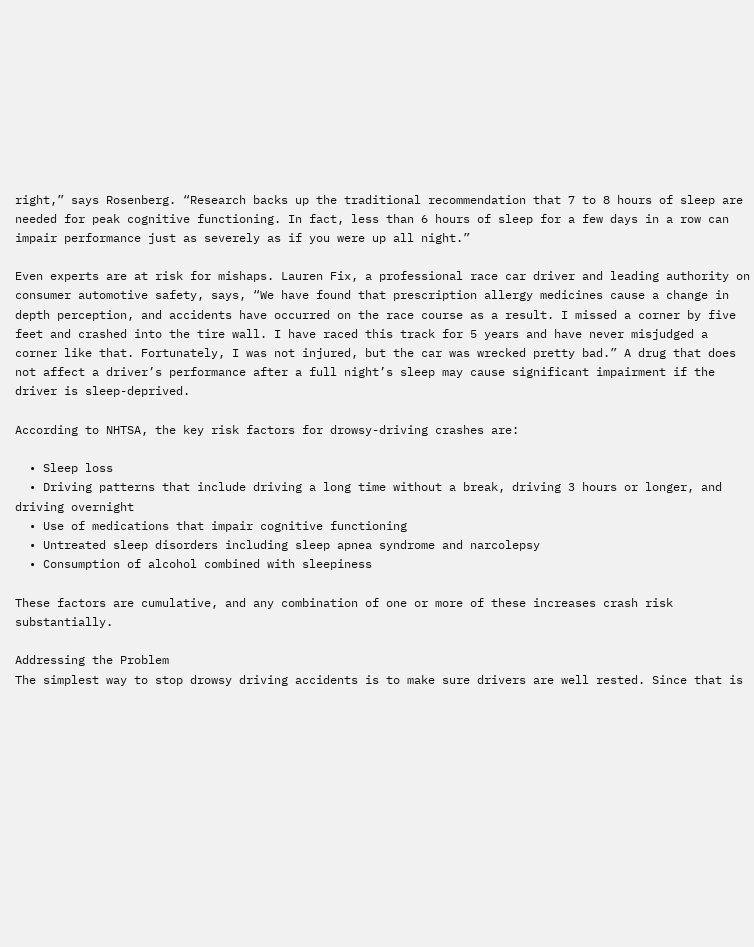right,” says Rosenberg. “Research backs up the traditional recommendation that 7 to 8 hours of sleep are needed for peak cognitive functioning. In fact, less than 6 hours of sleep for a few days in a row can impair performance just as severely as if you were up all night.”

Even experts are at risk for mishaps. Lauren Fix, a professional race car driver and leading authority on consumer automotive safety, says, “We have found that prescription allergy medicines cause a change in depth perception, and accidents have occurred on the race course as a result. I missed a corner by five feet and crashed into the tire wall. I have raced this track for 5 years and have never misjudged a corner like that. Fortunately, I was not injured, but the car was wrecked pretty bad.” A drug that does not affect a driver’s performance after a full night’s sleep may cause significant impairment if the driver is sleep-deprived.

According to NHTSA, the key risk factors for drowsy-driving crashes are:

  • Sleep loss
  • Driving patterns that include driving a long time without a break, driving 3 hours or longer, and driving overnight
  • Use of medications that impair cognitive functioning
  • Untreated sleep disorders including sleep apnea syndrome and narcolepsy
  • Consumption of alcohol combined with sleepiness

These factors are cumulative, and any combination of one or more of these increases crash risk substantially.

Addressing the Problem
The simplest way to stop drowsy driving accidents is to make sure drivers are well rested. Since that is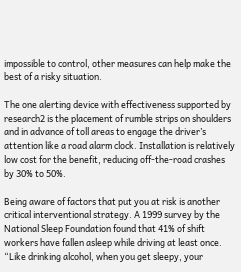impossible to control, other measures can help make the best of a risky situation.

The one alerting device with effectiveness supported by research2 is the placement of rumble strips on shoulders and in advance of toll areas to engage the driver’s attention like a road alarm clock. Installation is relatively low cost for the benefit, reducing off-the-road crashes by 30% to 50%.

Being aware of factors that put you at risk is another critical interventional strategy. A 1999 survey by the National Sleep Foundation found that 41% of shift workers have fallen asleep while driving at least once. “Like drinking alcohol, when you get sleepy, your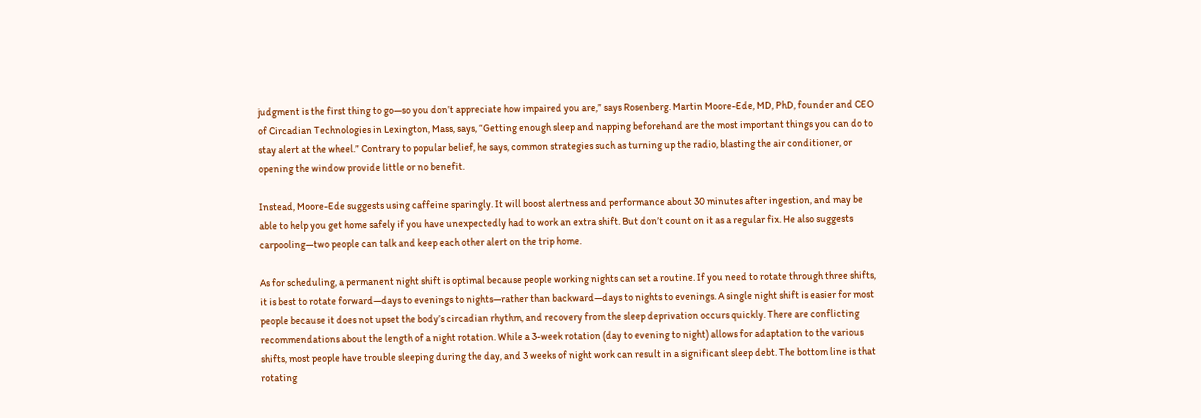judgment is the first thing to go—so you don’t appreciate how impaired you are,” says Rosenberg. Martin Moore-Ede, MD, PhD, founder and CEO of Circadian Technologies in Lexington, Mass, says, “Getting enough sleep and napping beforehand are the most important things you can do to stay alert at the wheel.” Contrary to popular belief, he says, common strategies such as turning up the radio, blasting the air conditioner, or opening the window provide little or no benefit.

Instead, Moore-Ede suggests using caffeine sparingly. It will boost alertness and performance about 30 minutes after ingestion, and may be able to help you get home safely if you have unexpectedly had to work an extra shift. But don’t count on it as a regular fix. He also suggests carpooling—two people can talk and keep each other alert on the trip home.

As for scheduling, a permanent night shift is optimal because people working nights can set a routine. If you need to rotate through three shifts, it is best to rotate forward—days to evenings to nights—rather than backward—days to nights to evenings. A single night shift is easier for most people because it does not upset the body’s circadian rhythm, and recovery from the sleep deprivation occurs quickly. There are conflicting recommendations about the length of a night rotation. While a 3-week rotation (day to evening to night) allows for adaptation to the various shifts, most people have trouble sleeping during the day, and 3 weeks of night work can result in a significant sleep debt. The bottom line is that rotating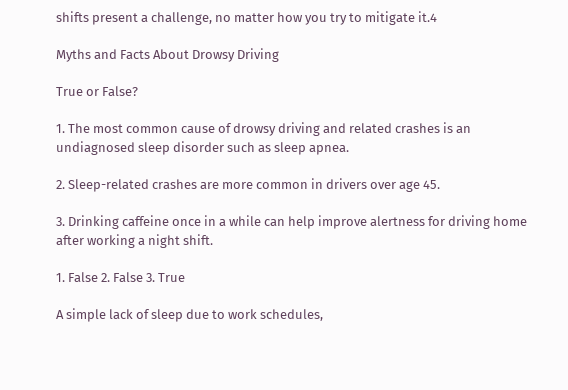shifts present a challenge, no matter how you try to mitigate it.4

Myths and Facts About Drowsy Driving

True or False?

1. The most common cause of drowsy driving and related crashes is an undiagnosed sleep disorder such as sleep apnea.

2. Sleep-related crashes are more common in drivers over age 45.

3. Drinking caffeine once in a while can help improve alertness for driving home after working a night shift.

1. False 2. False 3. True

A simple lack of sleep due to work schedules,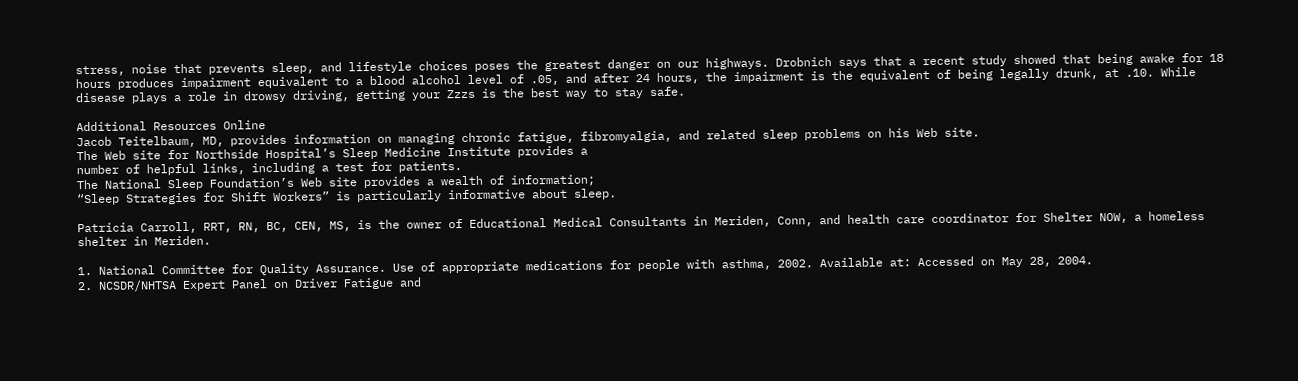stress, noise that prevents sleep, and lifestyle choices poses the greatest danger on our highways. Drobnich says that a recent study showed that being awake for 18 hours produces impairment equivalent to a blood alcohol level of .05, and after 24 hours, the impairment is the equivalent of being legally drunk, at .10. While disease plays a role in drowsy driving, getting your Zzzs is the best way to stay safe.

Additional Resources Online
Jacob Teitelbaum, MD, provides information on managing chronic fatigue, fibromyalgia, and related sleep problems on his Web site.
The Web site for Northside Hospital’s Sleep Medicine Institute provides a
number of helpful links, including a test for patients.
The National Sleep Foundation’s Web site provides a wealth of information;
“Sleep Strategies for Shift Workers” is particularly informative about sleep.

Patricia Carroll, RRT, RN, BC, CEN, MS, is the owner of Educational Medical Consultants in Meriden, Conn, and health care coordinator for Shelter NOW, a homeless shelter in Meriden.

1. National Committee for Quality Assurance. Use of appropriate medications for people with asthma, 2002. Available at: Accessed on May 28, 2004.
2. NCSDR/NHTSA Expert Panel on Driver Fatigue and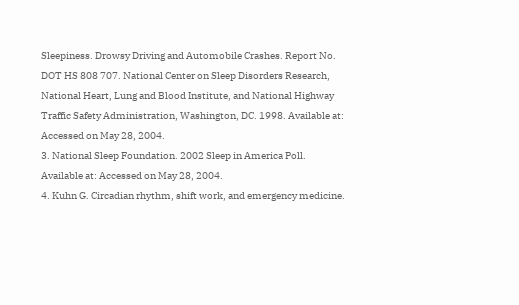Sleepiness. Drowsy Driving and Automobile Crashes. Report No. DOT HS 808 707. National Center on Sleep Disorders Research, National Heart, Lung and Blood Institute, and National Highway Traffic Safety Administration, Washington, DC. 1998. Available at: Accessed on May 28, 2004.
3. National Sleep Foundation. 2002 Sleep in America Poll. Available at: Accessed on May 28, 2004.
4. Kuhn G. Circadian rhythm, shift work, and emergency medicine.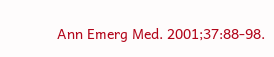Ann Emerg Med. 2001;37:88-98.